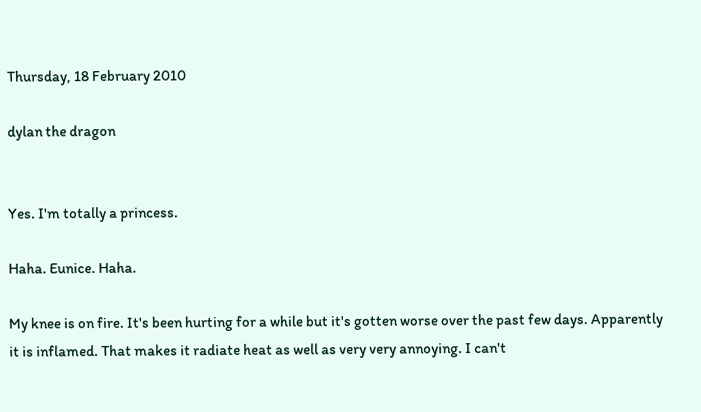Thursday, 18 February 2010

dylan the dragon


Yes. I'm totally a princess.

Haha. Eunice. Haha.

My knee is on fire. It's been hurting for a while but it's gotten worse over the past few days. Apparently it is inflamed. That makes it radiate heat as well as very very annoying. I can't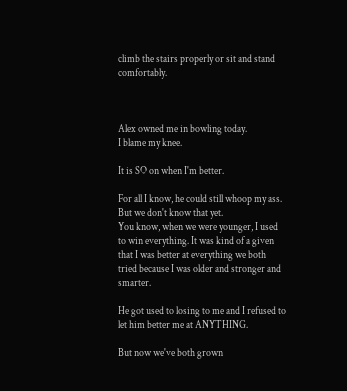climb the stairs properly or sit and stand comfortably.



Alex owned me in bowling today.
I blame my knee.

It is SO on when I'm better.

For all I know, he could still whoop my ass. But we don't know that yet.
You know, when we were younger, I used to win everything. It was kind of a given that I was better at everything we both tried because I was older and stronger and smarter.

He got used to losing to me and I refused to let him better me at ANYTHING.

But now we've both grown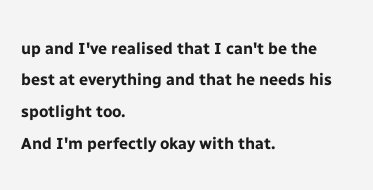up and I've realised that I can't be the best at everything and that he needs his spotlight too.
And I'm perfectly okay with that.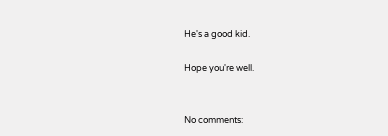He's a good kid.

Hope you're well.


No comments: